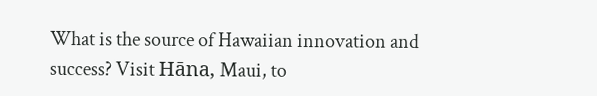What is the source of Hawaiian innovation and success? Visit Hāna, Maui, to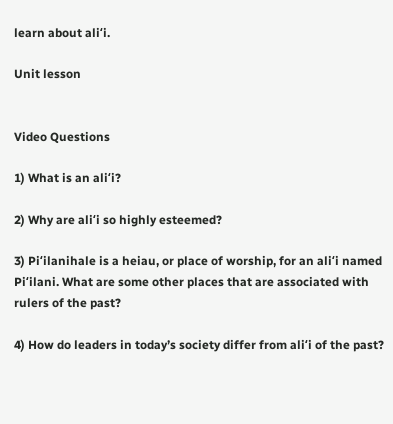learn about aliʻi.

Unit lesson


Video Questions

1) What is an aliʻi?

2) Why are aliʻi so highly esteemed?

3) Piʻilanihale is a heiau, or place of worship, for an aliʻi named Piʻilani. What are some other places that are associated with rulers of the past?

4) How do leaders in today’s society differ from aliʻi of the past?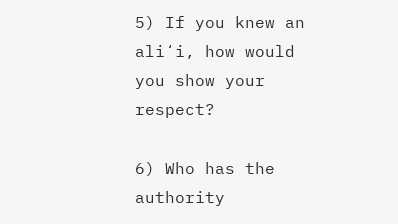5) If you knew an aliʻi, how would you show your respect?

6) Who has the authority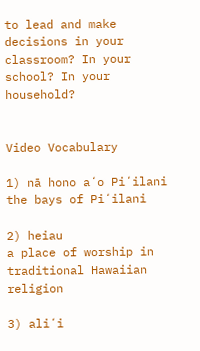to lead and make decisions in your classroom? In your school? In your household?


Video Vocabulary

1) nā hono aʻo Piʻilani
the bays of Piʻilani

2) heiau
a place of worship in traditional Hawaiian religion

3) aliʻi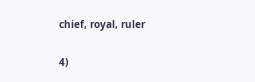chief, royal, ruler

4)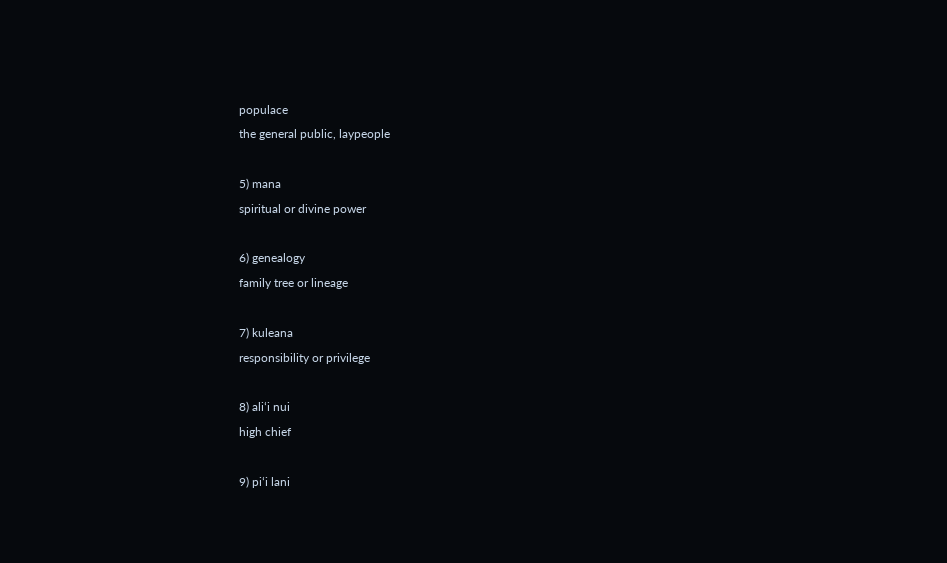populace
the general public, laypeople

5) mana
spiritual or divine power

6) genealogy
family tree or lineage

7) kuleana
responsibility or privilege

8) aliʻi nui
high chief

9) piʻi lani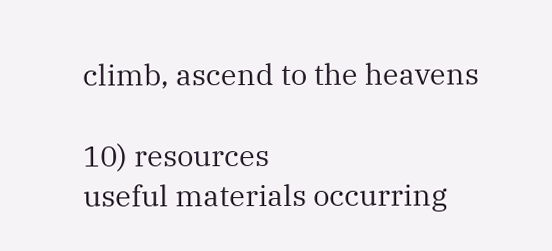climb, ascend to the heavens

10) resources
useful materials occurring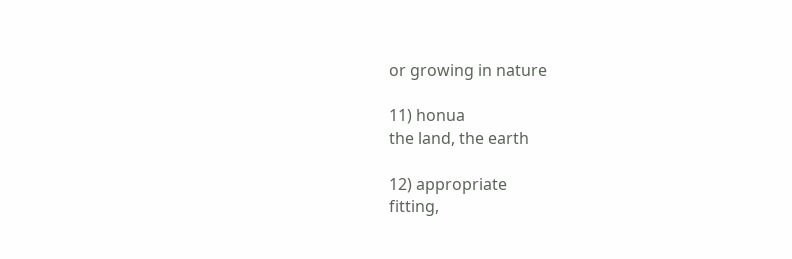or growing in nature

11) honua
the land, the earth

12) appropriate
fitting,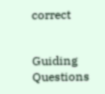correct


Guiding Questions